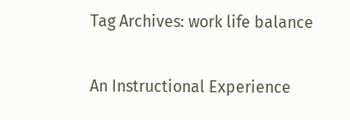Tag Archives: work life balance

An Instructional Experience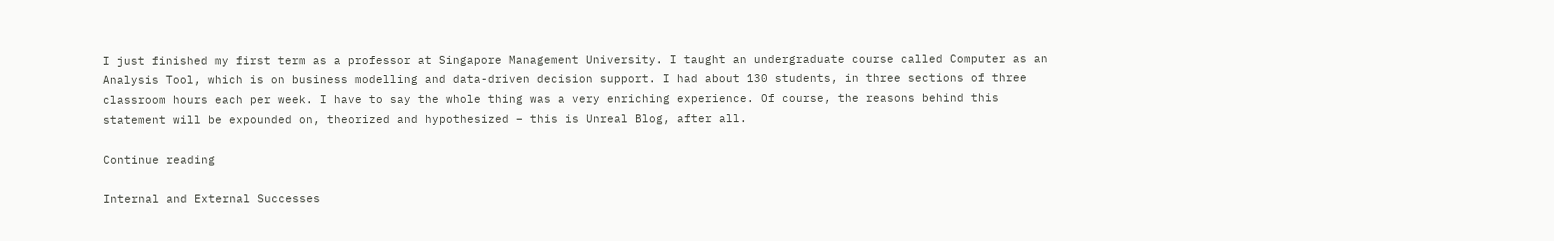I just finished my first term as a professor at Singapore Management University. I taught an undergraduate course called Computer as an Analysis Tool, which is on business modelling and data-driven decision support. I had about 130 students, in three sections of three classroom hours each per week. I have to say the whole thing was a very enriching experience. Of course, the reasons behind this statement will be expounded on, theorized and hypothesized – this is Unreal Blog, after all.

Continue reading

Internal and External Successes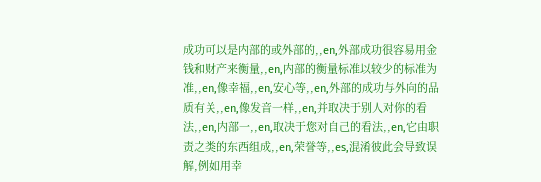成功可以是内部的或外部的,,en,外部成功很容易用金钱和财产来衡量,,en,内部的衡量标准以较少的标准为准,,en,像幸福,,en,安心等,,en,外部的成功与外向的品质有关,,en,像发音一样,,en,并取决于别人对你的看法,,en,内部一,,en,取决于您对自己的看法,,en,它由职责之类的东西组成,,en,荣誉等,,es,混淆彼此会导致误解,例如用幸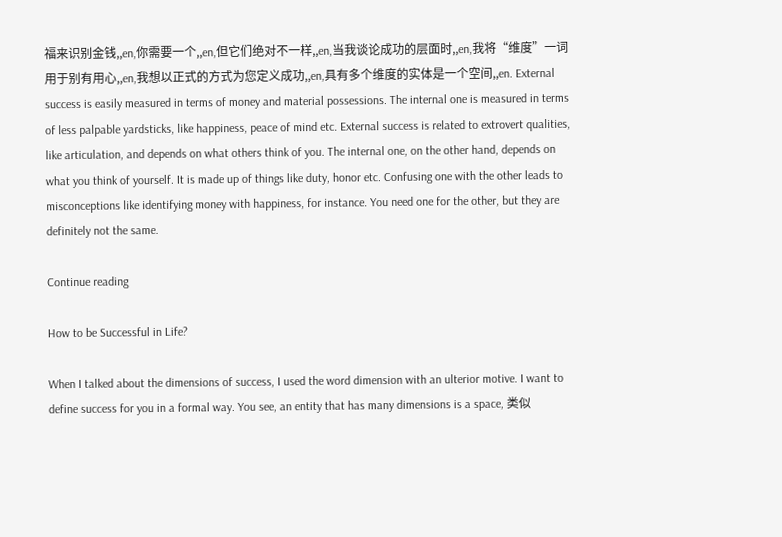福来识别金钱,,en,你需要一个,,en,但它们绝对不一样,,en,当我谈论成功的层面时,,en,我将“维度”一词用于别有用心,,en,我想以正式的方式为您定义成功,,en,具有多个维度的实体是一个空间,,en. External success is easily measured in terms of money and material possessions. The internal one is measured in terms of less palpable yardsticks, like happiness, peace of mind etc. External success is related to extrovert qualities, like articulation, and depends on what others think of you. The internal one, on the other hand, depends on what you think of yourself. It is made up of things like duty, honor etc. Confusing one with the other leads to misconceptions like identifying money with happiness, for instance. You need one for the other, but they are definitely not the same.

Continue reading

How to be Successful in Life?

When I talked about the dimensions of success, I used the word dimension with an ulterior motive. I want to define success for you in a formal way. You see, an entity that has many dimensions is a space, 类似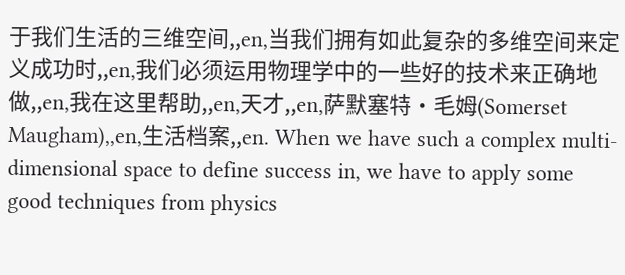于我们生活的三维空间,,en,当我们拥有如此复杂的多维空间来定义成功时,,en,我们必须运用物理学中的一些好的技术来正确地做,,en,我在这里帮助,,en,天才,,en,萨默塞特·毛姆(Somerset Maugham),,en,生活档案,,en. When we have such a complex multi-dimensional space to define success in, we have to apply some good techniques from physics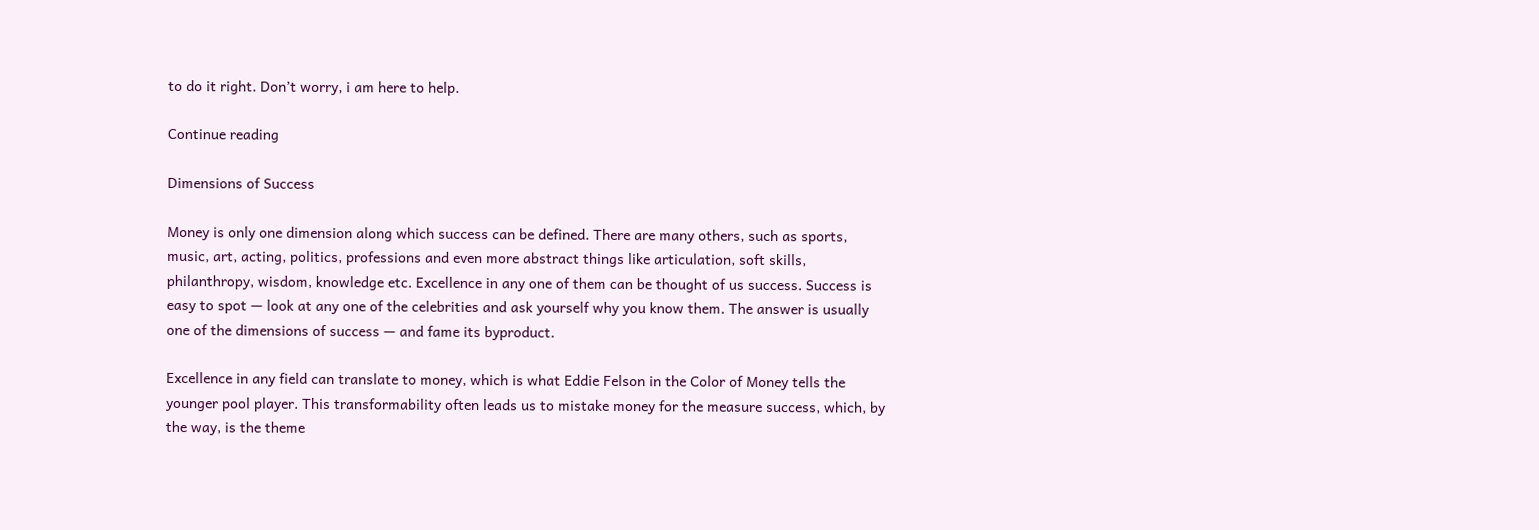to do it right. Don’t worry, i am here to help.

Continue reading

Dimensions of Success

Money is only one dimension along which success can be defined. There are many others, such as sports, music, art, acting, politics, professions and even more abstract things like articulation, soft skills, philanthropy, wisdom, knowledge etc. Excellence in any one of them can be thought of us success. Success is easy to spot — look at any one of the celebrities and ask yourself why you know them. The answer is usually one of the dimensions of success — and fame its byproduct.

Excellence in any field can translate to money, which is what Eddie Felson in the Color of Money tells the younger pool player. This transformability often leads us to mistake money for the measure success, which, by the way, is the theme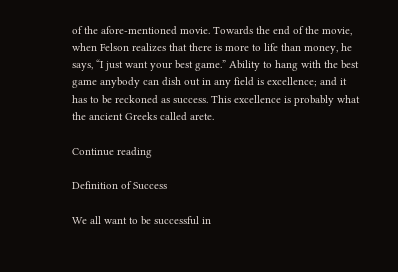of the afore-mentioned movie. Towards the end of the movie, when Felson realizes that there is more to life than money, he says, “I just want your best game.” Ability to hang with the best game anybody can dish out in any field is excellence; and it has to be reckoned as success. This excellence is probably what the ancient Greeks called arete.

Continue reading

Definition of Success

We all want to be successful in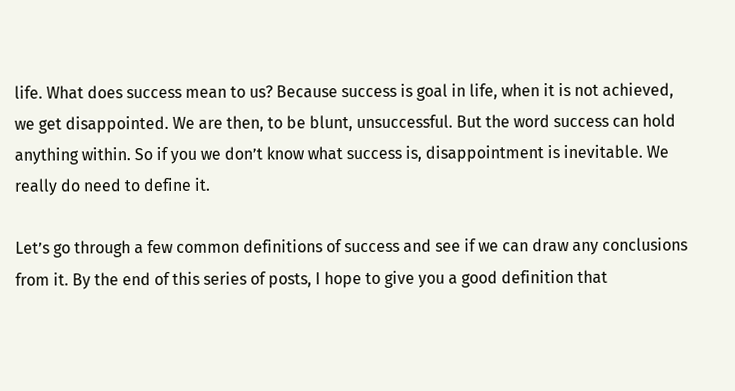life. What does success mean to us? Because success is goal in life, when it is not achieved, we get disappointed. We are then, to be blunt, unsuccessful. But the word success can hold anything within. So if you we don’t know what success is, disappointment is inevitable. We really do need to define it.

Let’s go through a few common definitions of success and see if we can draw any conclusions from it. By the end of this series of posts, I hope to give you a good definition that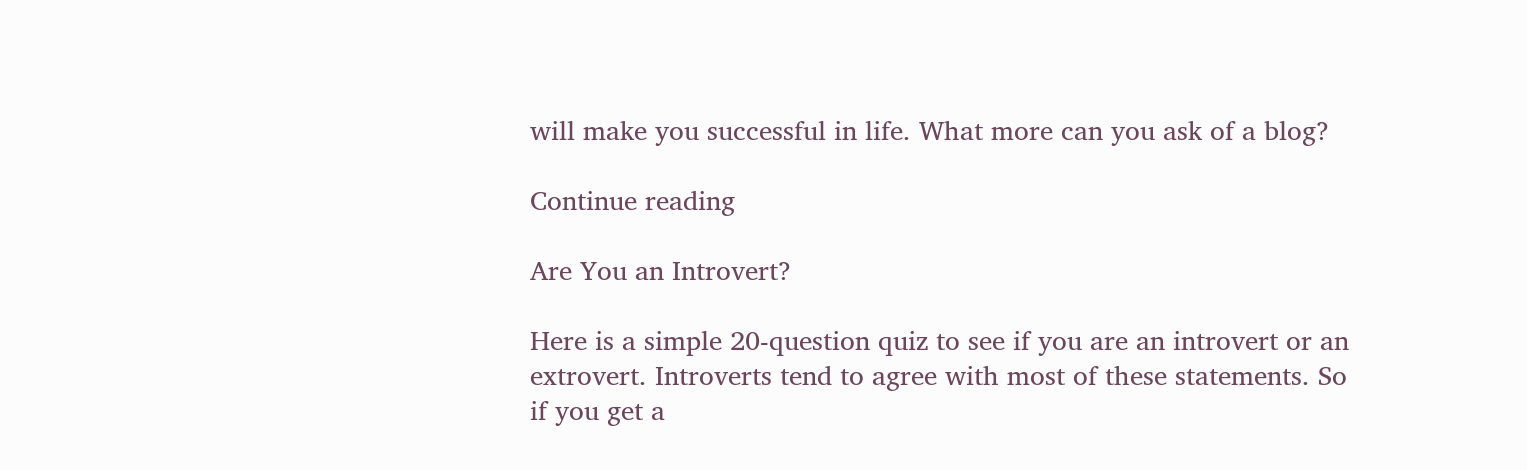will make you successful in life. What more can you ask of a blog?

Continue reading

Are You an Introvert?

Here is a simple 20-question quiz to see if you are an introvert or an extrovert. Introverts tend to agree with most of these statements. So if you get a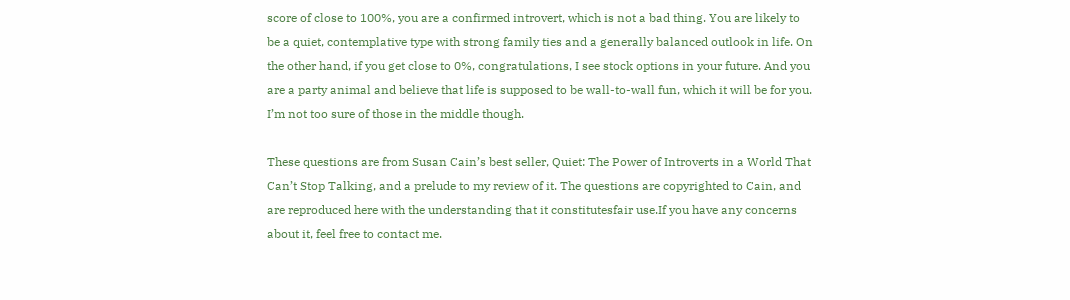score of close to 100%, you are a confirmed introvert, which is not a bad thing. You are likely to be a quiet, contemplative type with strong family ties and a generally balanced outlook in life. On the other hand, if you get close to 0%, congratulations, I see stock options in your future. And you are a party animal and believe that life is supposed to be wall-to-wall fun, which it will be for you. I’m not too sure of those in the middle though.

These questions are from Susan Cain’s best seller, Quiet: The Power of Introverts in a World That Can’t Stop Talking, and a prelude to my review of it. The questions are copyrighted to Cain, and are reproduced here with the understanding that it constitutesfair use.If you have any concerns about it, feel free to contact me.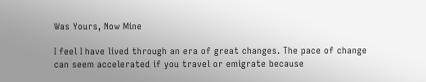Was Yours, Now Mine

I feel I have lived through an era of great changes. The pace of change can seem accelerated if you travel or emigrate because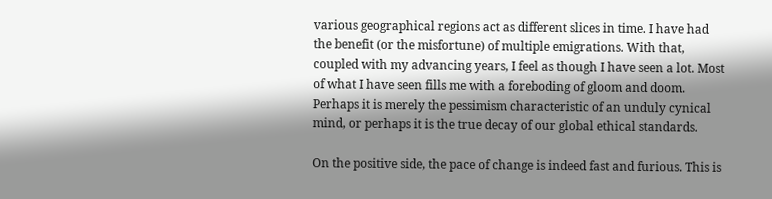various geographical regions act as different slices in time. I have had the benefit (or the misfortune) of multiple emigrations. With that, coupled with my advancing years, I feel as though I have seen a lot. Most of what I have seen fills me with a foreboding of gloom and doom. Perhaps it is merely the pessimism characteristic of an unduly cynical mind, or perhaps it is the true decay of our global ethical standards.

On the positive side, the pace of change is indeed fast and furious. This is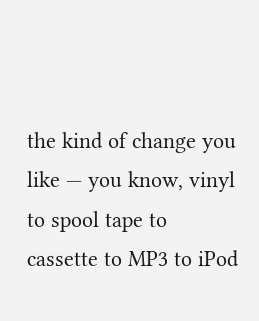the kind of change you like — you know, vinyl to spool tape to cassette to MP3 to iPod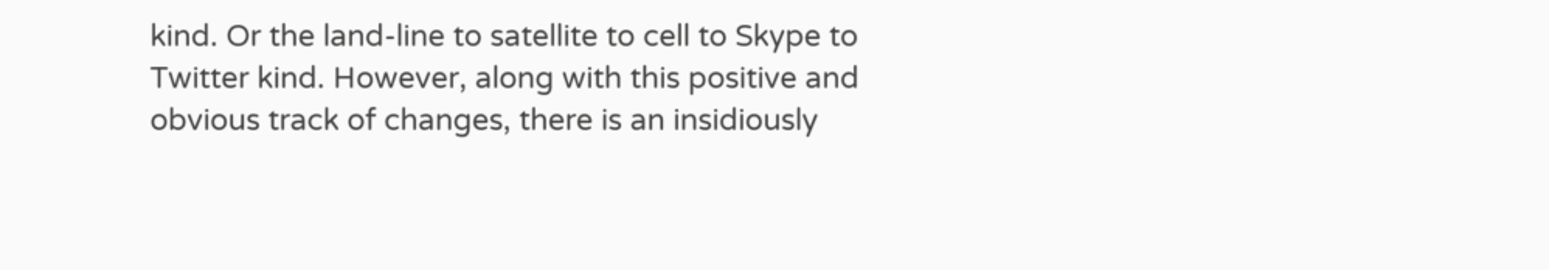kind. Or the land-line to satellite to cell to Skype to Twitter kind. However, along with this positive and obvious track of changes, there is an insidiously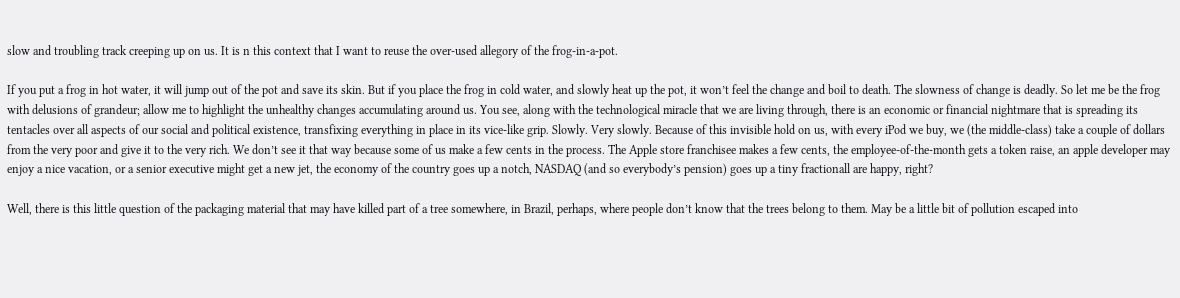slow and troubling track creeping up on us. It is n this context that I want to reuse the over-used allegory of the frog-in-a-pot.

If you put a frog in hot water, it will jump out of the pot and save its skin. But if you place the frog in cold water, and slowly heat up the pot, it won’t feel the change and boil to death. The slowness of change is deadly. So let me be the frog with delusions of grandeur; allow me to highlight the unhealthy changes accumulating around us. You see, along with the technological miracle that we are living through, there is an economic or financial nightmare that is spreading its tentacles over all aspects of our social and political existence, transfixing everything in place in its vice-like grip. Slowly. Very slowly. Because of this invisible hold on us, with every iPod we buy, we (the middle-class) take a couple of dollars from the very poor and give it to the very rich. We don’t see it that way because some of us make a few cents in the process. The Apple store franchisee makes a few cents, the employee-of-the-month gets a token raise, an apple developer may enjoy a nice vacation, or a senior executive might get a new jet, the economy of the country goes up a notch, NASDAQ (and so everybody’s pension) goes up a tiny fractionall are happy, right?

Well, there is this little question of the packaging material that may have killed part of a tree somewhere, in Brazil, perhaps, where people don’t know that the trees belong to them. May be a little bit of pollution escaped into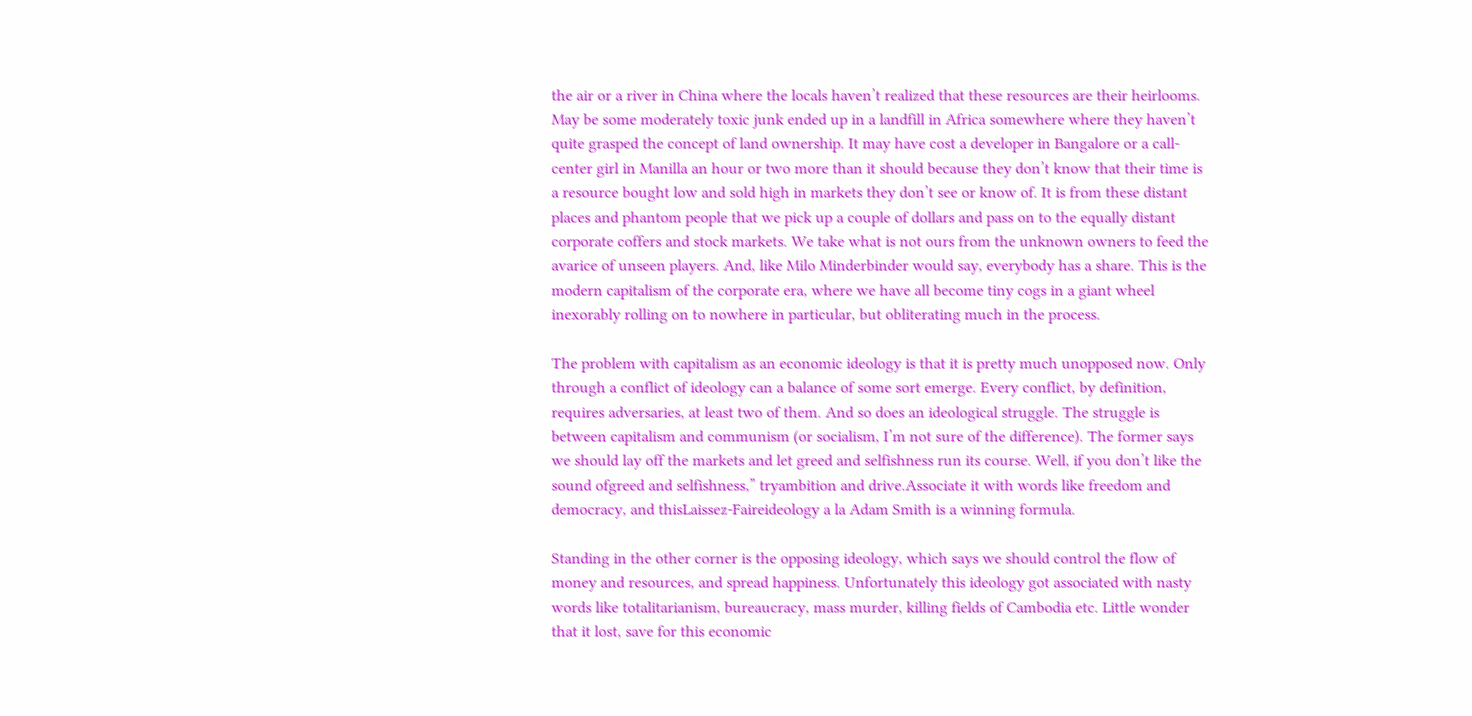the air or a river in China where the locals haven’t realized that these resources are their heirlooms. May be some moderately toxic junk ended up in a landfill in Africa somewhere where they haven’t quite grasped the concept of land ownership. It may have cost a developer in Bangalore or a call-center girl in Manilla an hour or two more than it should because they don’t know that their time is a resource bought low and sold high in markets they don’t see or know of. It is from these distant places and phantom people that we pick up a couple of dollars and pass on to the equally distant corporate coffers and stock markets. We take what is not ours from the unknown owners to feed the avarice of unseen players. And, like Milo Minderbinder would say, everybody has a share. This is the modern capitalism of the corporate era, where we have all become tiny cogs in a giant wheel inexorably rolling on to nowhere in particular, but obliterating much in the process.

The problem with capitalism as an economic ideology is that it is pretty much unopposed now. Only through a conflict of ideology can a balance of some sort emerge. Every conflict, by definition, requires adversaries, at least two of them. And so does an ideological struggle. The struggle is between capitalism and communism (or socialism, I’m not sure of the difference). The former says we should lay off the markets and let greed and selfishness run its course. Well, if you don’t like the sound ofgreed and selfishness,” tryambition and drive.Associate it with words like freedom and democracy, and thisLaissez-Faireideology a la Adam Smith is a winning formula.

Standing in the other corner is the opposing ideology, which says we should control the flow of money and resources, and spread happiness. Unfortunately this ideology got associated with nasty words like totalitarianism, bureaucracy, mass murder, killing fields of Cambodia etc. Little wonder that it lost, save for this economic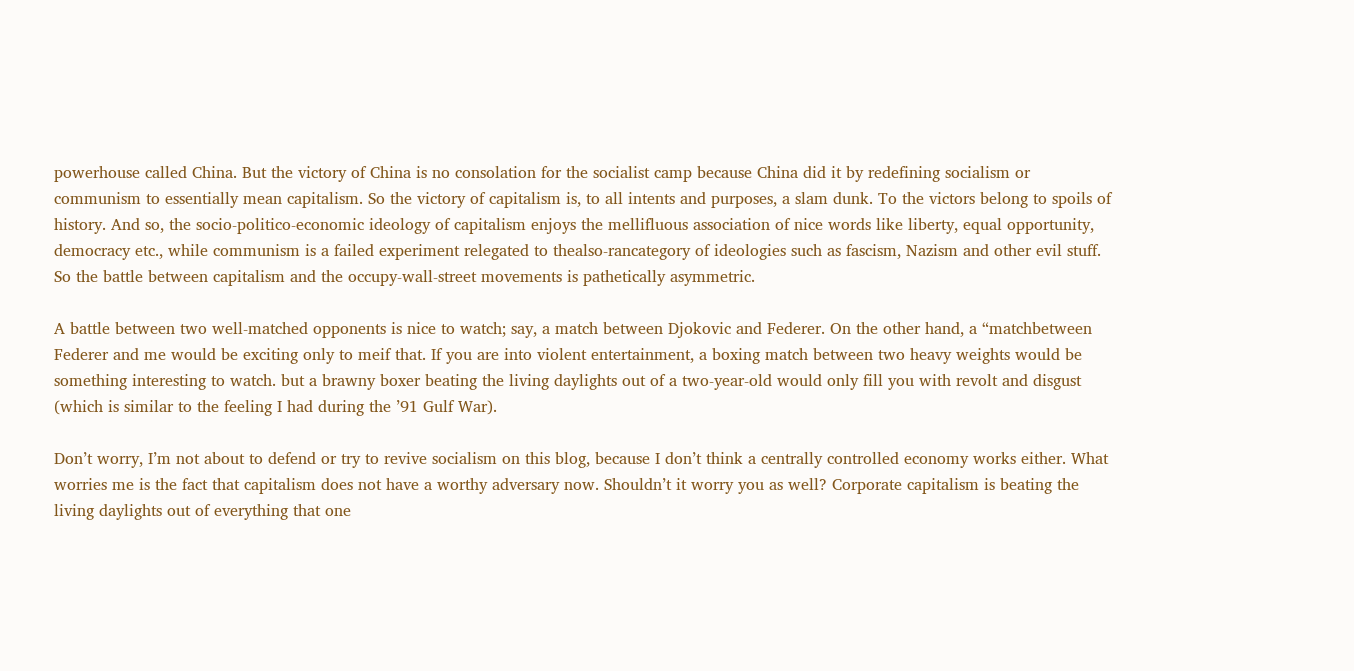powerhouse called China. But the victory of China is no consolation for the socialist camp because China did it by redefining socialism or communism to essentially mean capitalism. So the victory of capitalism is, to all intents and purposes, a slam dunk. To the victors belong to spoils of history. And so, the socio-politico-economic ideology of capitalism enjoys the mellifluous association of nice words like liberty, equal opportunity, democracy etc., while communism is a failed experiment relegated to thealso-rancategory of ideologies such as fascism, Nazism and other evil stuff. So the battle between capitalism and the occupy-wall-street movements is pathetically asymmetric.

A battle between two well-matched opponents is nice to watch; say, a match between Djokovic and Federer. On the other hand, a “matchbetween Federer and me would be exciting only to meif that. If you are into violent entertainment, a boxing match between two heavy weights would be something interesting to watch. but a brawny boxer beating the living daylights out of a two-year-old would only fill you with revolt and disgust (which is similar to the feeling I had during the ’91 Gulf War).

Don’t worry, I’m not about to defend or try to revive socialism on this blog, because I don’t think a centrally controlled economy works either. What worries me is the fact that capitalism does not have a worthy adversary now. Shouldn’t it worry you as well? Corporate capitalism is beating the living daylights out of everything that one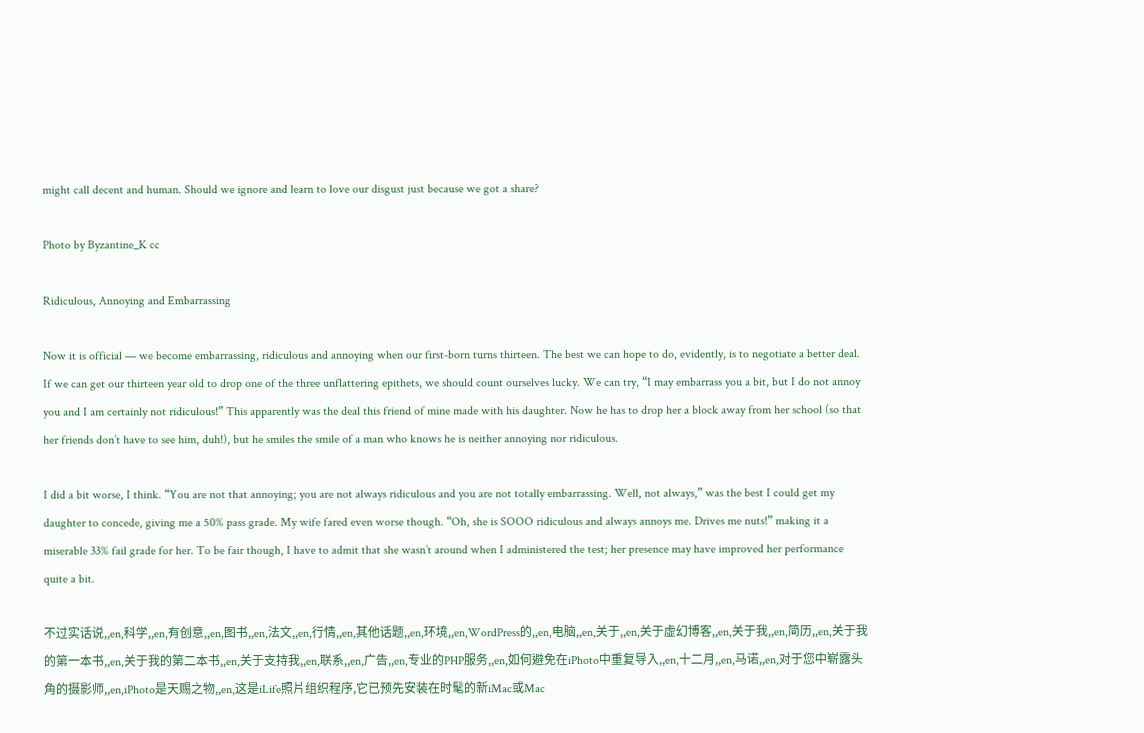might call decent and human. Should we ignore and learn to love our disgust just because we got a share?

Photo by Byzantine_K cc

Ridiculous, Annoying and Embarrassing

Now it is official — we become embarrassing, ridiculous and annoying when our first-born turns thirteen. The best we can hope to do, evidently, is to negotiate a better deal. If we can get our thirteen year old to drop one of the three unflattering epithets, we should count ourselves lucky. We can try, “I may embarrass you a bit, but I do not annoy you and I am certainly not ridiculous!” This apparently was the deal this friend of mine made with his daughter. Now he has to drop her a block away from her school (so that her friends don’t have to see him, duh!), but he smiles the smile of a man who knows he is neither annoying nor ridiculous.

I did a bit worse, I think. “You are not that annoying; you are not always ridiculous and you are not totally embarrassing. Well, not always,” was the best I could get my daughter to concede, giving me a 50% pass grade. My wife fared even worse though. “Oh, she is SOOO ridiculous and always annoys me. Drives me nuts!” making it a miserable 33% fail grade for her. To be fair though, I have to admit that she wasn’t around when I administered the test; her presence may have improved her performance quite a bit.

不过实话说,,en,科学,,en,有创意,,en,图书,,en,法文,,en,行情,,en,其他话题,,en,环境,,en,WordPress的,,en,电脑,,en,关于,,en,关于虚幻博客,,en,关于我,,en,简历,,en,关于我的第一本书,,en,关于我的第二本书,,en,关于支持我,,en,联系,,en,广告,,en,专业的PHP服务,,en,如何避免在iPhoto中重复导入,,en,十二月,,en,马诺,,en,对于您中崭露头角的摄影师,,en,iPhoto是天赐之物,,en,这是iLife照片组织程序,它已预先安装在时髦的新iMac或Mac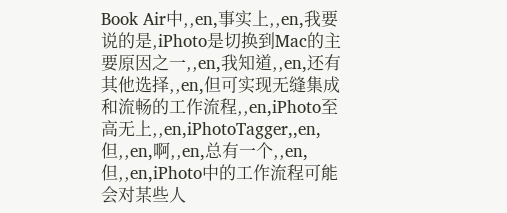Book Air中,,en,事实上,,en,我要说的是,iPhoto是切换到Mac的主要原因之一,,en,我知道,,en,还有其他选择,,en,但可实现无缝集成和流畅的工作流程,,en,iPhoto至高无上,,en,iPhotoTagger,,en,但,,en,啊,,en,总有一个,,en,但,,en,iPhoto中的工作流程可能会对某些人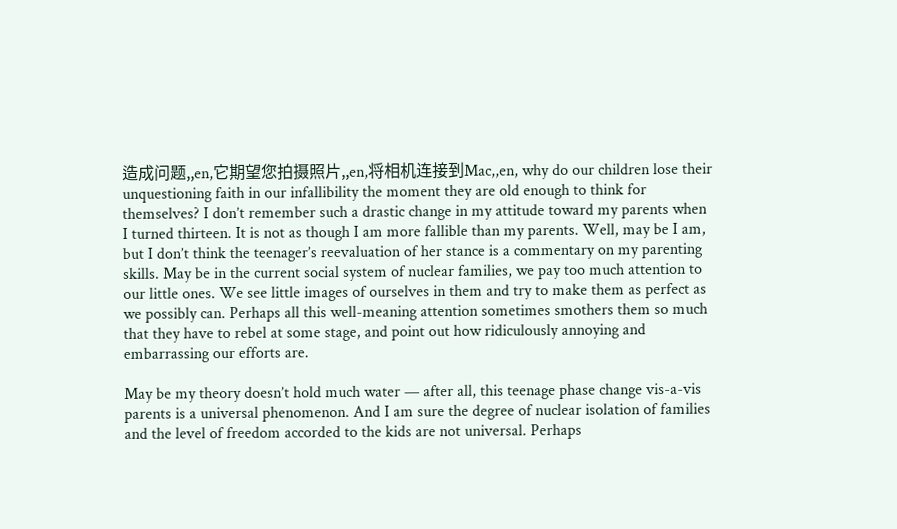造成问题,,en,它期望您拍摄照片,,en,将相机连接到Mac,,en, why do our children lose their unquestioning faith in our infallibility the moment they are old enough to think for themselves? I don’t remember such a drastic change in my attitude toward my parents when I turned thirteen. It is not as though I am more fallible than my parents. Well, may be I am, but I don’t think the teenager’s reevaluation of her stance is a commentary on my parenting skills. May be in the current social system of nuclear families, we pay too much attention to our little ones. We see little images of ourselves in them and try to make them as perfect as we possibly can. Perhaps all this well-meaning attention sometimes smothers them so much that they have to rebel at some stage, and point out how ridiculously annoying and embarrassing our efforts are.

May be my theory doesn’t hold much water — after all, this teenage phase change vis-a-vis parents is a universal phenomenon. And I am sure the degree of nuclear isolation of families and the level of freedom accorded to the kids are not universal. Perhaps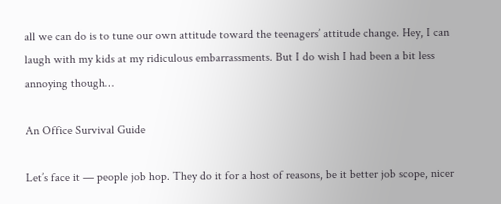all we can do is to tune our own attitude toward the teenagers’ attitude change. Hey, I can laugh with my kids at my ridiculous embarrassments. But I do wish I had been a bit less annoying though…

An Office Survival Guide

Let’s face it — people job hop. They do it for a host of reasons, be it better job scope, nicer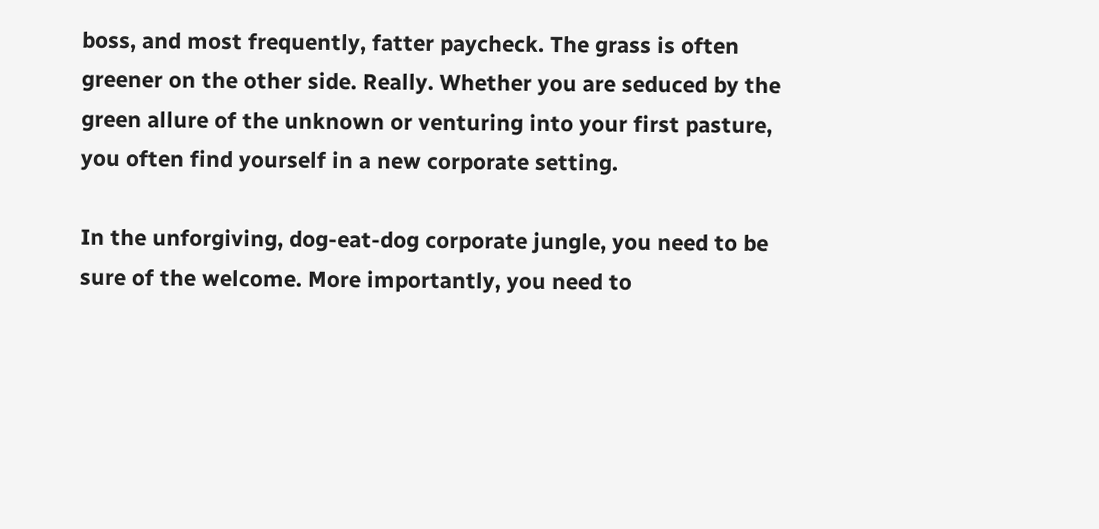boss, and most frequently, fatter paycheck. The grass is often greener on the other side. Really. Whether you are seduced by the green allure of the unknown or venturing into your first pasture, you often find yourself in a new corporate setting.

In the unforgiving, dog-eat-dog corporate jungle, you need to be sure of the welcome. More importantly, you need to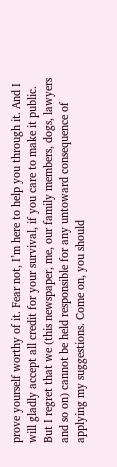prove yourself worthy of it. Fear not, I’m here to help you through it. And I will gladly accept all credit for your survival, if you care to make it public. But I regret that we (this newspaper, me, our family members, dogs, lawyers and so on) cannot be held responsible for any untoward consequence of applying my suggestions. Come on, you should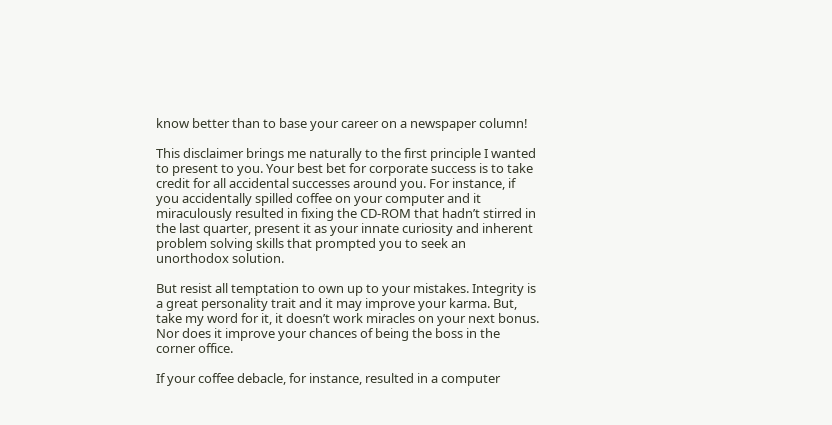know better than to base your career on a newspaper column!

This disclaimer brings me naturally to the first principle I wanted to present to you. Your best bet for corporate success is to take credit for all accidental successes around you. For instance, if you accidentally spilled coffee on your computer and it miraculously resulted in fixing the CD-ROM that hadn’t stirred in the last quarter, present it as your innate curiosity and inherent problem solving skills that prompted you to seek an unorthodox solution.

But resist all temptation to own up to your mistakes. Integrity is a great personality trait and it may improve your karma. But, take my word for it, it doesn’t work miracles on your next bonus. Nor does it improve your chances of being the boss in the corner office.

If your coffee debacle, for instance, resulted in a computer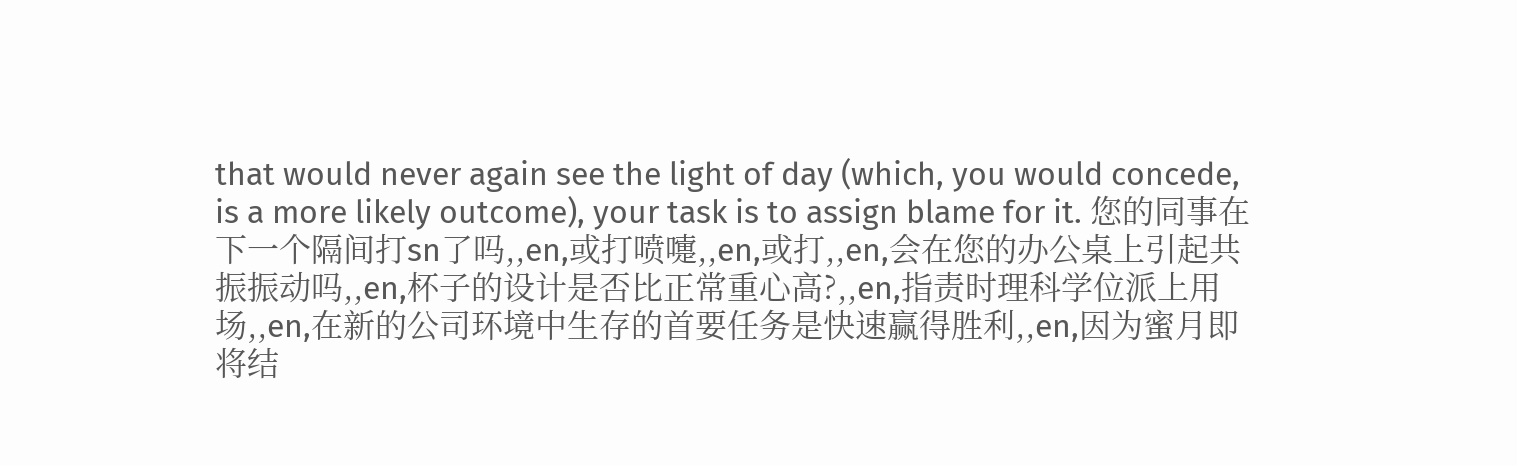that would never again see the light of day (which, you would concede, is a more likely outcome), your task is to assign blame for it. 您的同事在下一个隔间打sn了吗,,en,或打喷嚏,,en,或打,,en,会在您的办公桌上引起共振振动吗,,en,杯子的设计是否比正常重心高?,,en,指责时理科学位派上用场,,en,在新的公司环境中生存的首要任务是快速赢得胜利,,en,因为蜜月即将结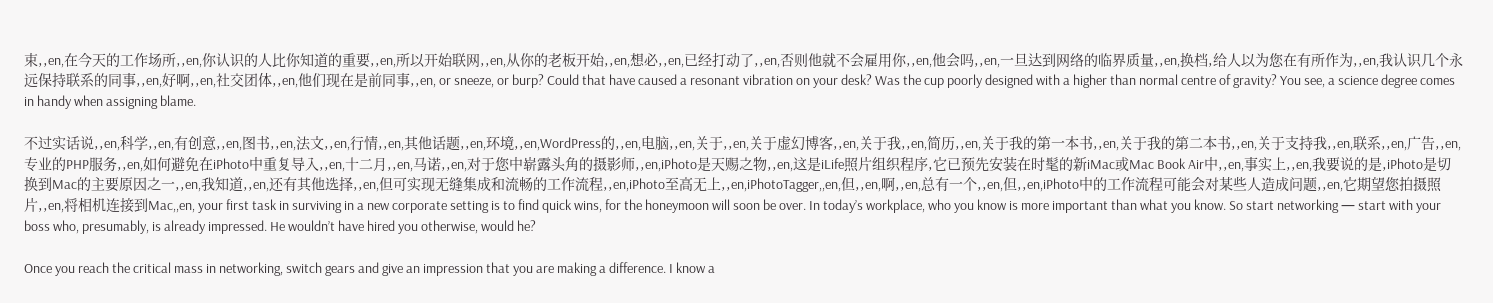束,,en,在今天的工作场所,,en,你认识的人比你知道的重要,,en,所以开始联网,,en,从你的老板开始,,en,想必,,en,已经打动了,,en,否则他就不会雇用你,,en,他会吗,,en,一旦达到网络的临界质量,,en,换档,给人以为您在有所作为,,en,我认识几个永远保持联系的同事,,en,好啊,,en,社交团体,,en,他们现在是前同事,,en, or sneeze, or burp? Could that have caused a resonant vibration on your desk? Was the cup poorly designed with a higher than normal centre of gravity? You see, a science degree comes in handy when assigning blame.

不过实话说,,en,科学,,en,有创意,,en,图书,,en,法文,,en,行情,,en,其他话题,,en,环境,,en,WordPress的,,en,电脑,,en,关于,,en,关于虚幻博客,,en,关于我,,en,简历,,en,关于我的第一本书,,en,关于我的第二本书,,en,关于支持我,,en,联系,,en,广告,,en,专业的PHP服务,,en,如何避免在iPhoto中重复导入,,en,十二月,,en,马诺,,en,对于您中崭露头角的摄影师,,en,iPhoto是天赐之物,,en,这是iLife照片组织程序,它已预先安装在时髦的新iMac或Mac Book Air中,,en,事实上,,en,我要说的是,iPhoto是切换到Mac的主要原因之一,,en,我知道,,en,还有其他选择,,en,但可实现无缝集成和流畅的工作流程,,en,iPhoto至高无上,,en,iPhotoTagger,,en,但,,en,啊,,en,总有一个,,en,但,,en,iPhoto中的工作流程可能会对某些人造成问题,,en,它期望您拍摄照片,,en,将相机连接到Mac,,en, your first task in surviving in a new corporate setting is to find quick wins, for the honeymoon will soon be over. In today’s workplace, who you know is more important than what you know. So start networking — start with your boss who, presumably, is already impressed. He wouldn’t have hired you otherwise, would he?

Once you reach the critical mass in networking, switch gears and give an impression that you are making a difference. I know a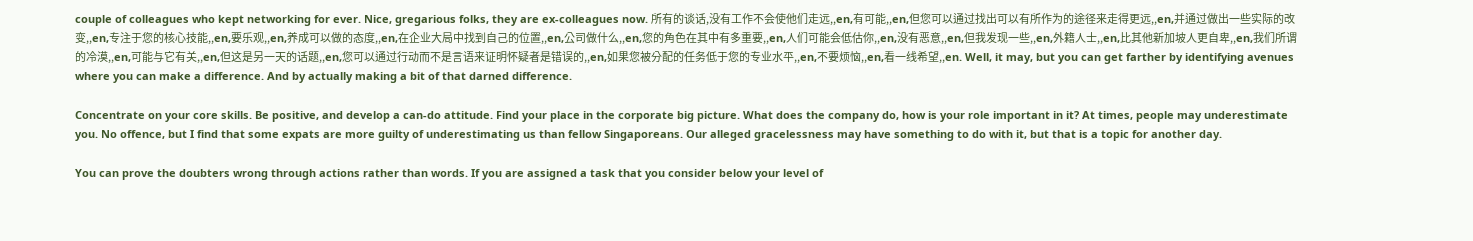couple of colleagues who kept networking for ever. Nice, gregarious folks, they are ex-colleagues now. 所有的谈话,没有工作不会使他们走远,,en,有可能,,en,但您可以通过找出可以有所作为的途径来走得更远,,en,并通过做出一些实际的改变,,en,专注于您的核心技能,,en,要乐观,,en,养成可以做的态度,,en,在企业大局中找到自己的位置,,en,公司做什么,,en,您的角色在其中有多重要,,en,人们可能会低估你,,en,没有恶意,,en,但我发现一些,,en,外籍人士,,en,比其他新加坡人更自卑,,en,我们所谓的冷漠,,en,可能与它有关,,en,但这是另一天的话题,,en,您可以通过行动而不是言语来证明怀疑者是错误的,,en,如果您被分配的任务低于您的专业水平,,en,不要烦恼,,en,看一线希望,,en. Well, it may, but you can get farther by identifying avenues where you can make a difference. And by actually making a bit of that darned difference.

Concentrate on your core skills. Be positive, and develop a can-do attitude. Find your place in the corporate big picture. What does the company do, how is your role important in it? At times, people may underestimate you. No offence, but I find that some expats are more guilty of underestimating us than fellow Singaporeans. Our alleged gracelessness may have something to do with it, but that is a topic for another day.

You can prove the doubters wrong through actions rather than words. If you are assigned a task that you consider below your level of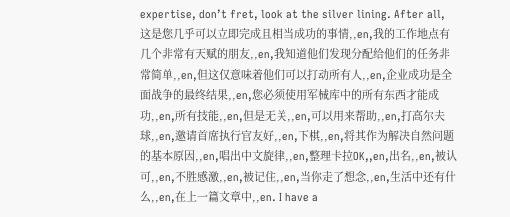expertise, don’t fret, look at the silver lining. After all, 这是您几乎可以立即完成且相当成功的事情,,en,我的工作地点有几个非常有天赋的朋友,,en,我知道他们发现分配给他们的任务非常简单,,en,但这仅意味着他们可以打动所有人,,en,企业成功是全面战争的最终结果,,en,您必须使用军械库中的所有东西才能成功,,en,所有技能,,en,但是无关,,en,可以用来帮助,,en,打高尔夫球,,en,邀请首席执行官友好,,en,下棋,,en,将其作为解决自然问题的基本原因,,en,唱出中文旋律,,en,整理卡拉OK,,en,出名,,en,被认可,,en,不胜感激,,en,被记住,,en,当你走了想念,,en,生活中还有什么,,en,在上一篇文章中,,en. I have a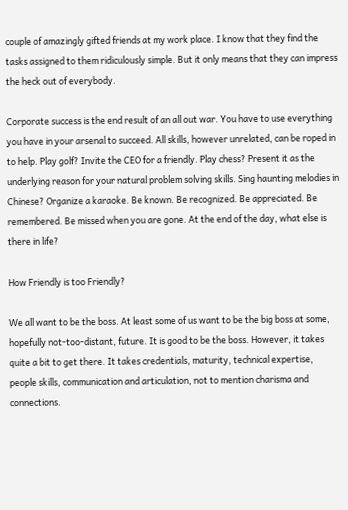couple of amazingly gifted friends at my work place. I know that they find the tasks assigned to them ridiculously simple. But it only means that they can impress the heck out of everybody.

Corporate success is the end result of an all out war. You have to use everything you have in your arsenal to succeed. All skills, however unrelated, can be roped in to help. Play golf? Invite the CEO for a friendly. Play chess? Present it as the underlying reason for your natural problem solving skills. Sing haunting melodies in Chinese? Organize a karaoke. Be known. Be recognized. Be appreciated. Be remembered. Be missed when you are gone. At the end of the day, what else is there in life?

How Friendly is too Friendly?

We all want to be the boss. At least some of us want to be the big boss at some, hopefully not-too-distant, future. It is good to be the boss. However, it takes quite a bit to get there. It takes credentials, maturity, technical expertise, people skills, communication and articulation, not to mention charisma and connections.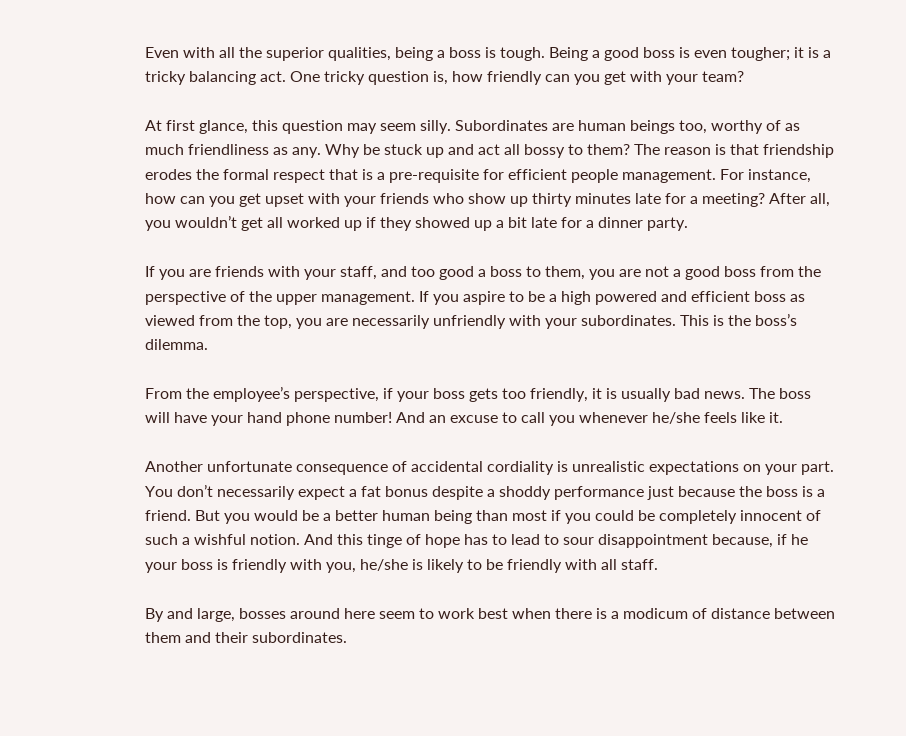Even with all the superior qualities, being a boss is tough. Being a good boss is even tougher; it is a tricky balancing act. One tricky question is, how friendly can you get with your team?

At first glance, this question may seem silly. Subordinates are human beings too, worthy of as much friendliness as any. Why be stuck up and act all bossy to them? The reason is that friendship erodes the formal respect that is a pre-requisite for efficient people management. For instance, how can you get upset with your friends who show up thirty minutes late for a meeting? After all, you wouldn’t get all worked up if they showed up a bit late for a dinner party.

If you are friends with your staff, and too good a boss to them, you are not a good boss from the perspective of the upper management. If you aspire to be a high powered and efficient boss as viewed from the top, you are necessarily unfriendly with your subordinates. This is the boss’s dilemma.

From the employee’s perspective, if your boss gets too friendly, it is usually bad news. The boss will have your hand phone number! And an excuse to call you whenever he/she feels like it.

Another unfortunate consequence of accidental cordiality is unrealistic expectations on your part. You don’t necessarily expect a fat bonus despite a shoddy performance just because the boss is a friend. But you would be a better human being than most if you could be completely innocent of such a wishful notion. And this tinge of hope has to lead to sour disappointment because, if he your boss is friendly with you, he/she is likely to be friendly with all staff.

By and large, bosses around here seem to work best when there is a modicum of distance between them and their subordinates.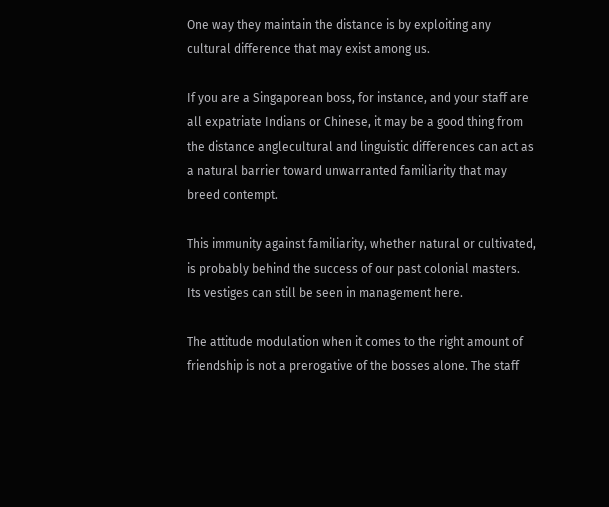One way they maintain the distance is by exploiting any cultural difference that may exist among us.

If you are a Singaporean boss, for instance, and your staff are all expatriate Indians or Chinese, it may be a good thing from the distance anglecultural and linguistic differences can act as a natural barrier toward unwarranted familiarity that may breed contempt.

This immunity against familiarity, whether natural or cultivated, is probably behind the success of our past colonial masters. Its vestiges can still be seen in management here.

The attitude modulation when it comes to the right amount of friendship is not a prerogative of the bosses alone. The staff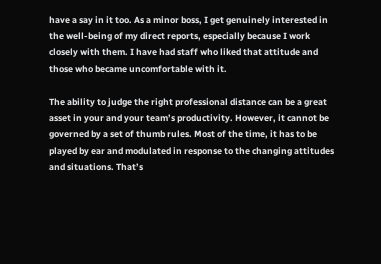have a say in it too. As a minor boss, I get genuinely interested in the well-being of my direct reports, especially because I work closely with them. I have had staff who liked that attitude and those who became uncomfortable with it.

The ability to judge the right professional distance can be a great asset in your and your team’s productivity. However, it cannot be governed by a set of thumb rules. Most of the time, it has to be played by ear and modulated in response to the changing attitudes and situations. That’s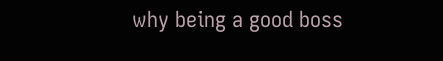why being a good boss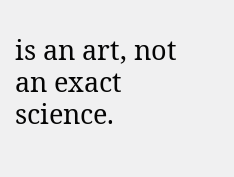is an art, not an exact science.